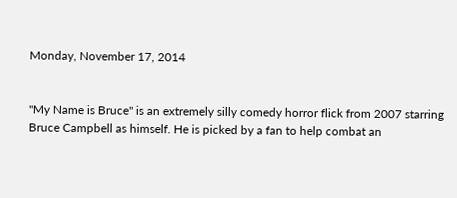Monday, November 17, 2014


"My Name is Bruce" is an extremely silly comedy horror flick from 2007 starring Bruce Campbell as himself. He is picked by a fan to help combat an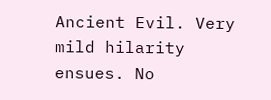Ancient Evil. Very mild hilarity ensues. No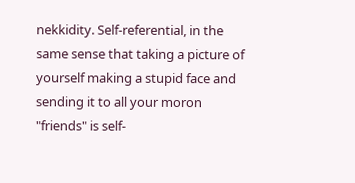nekkidity. Self-referential, in the same sense that taking a picture of yourself making a stupid face and sending it to all your moron "friends" is self-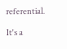referential.

It's a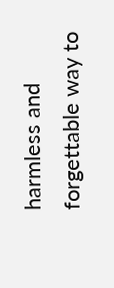harmless and forgettable way to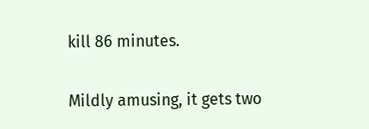kill 86 minutes.

Mildly amusing, it gets two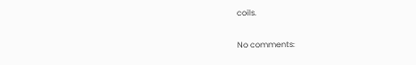coils.

No comments: